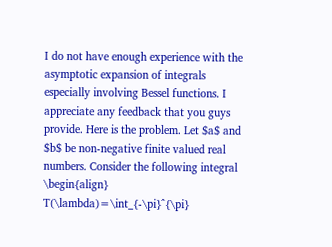I do not have enough experience with the asymptotic expansion of integrals especially involving Bessel functions. I appreciate any feedback that you guys provide. Here is the problem. Let $a$ and $b$ be non-negative finite valued real numbers. Consider the following integral \begin{align} T(\lambda)=\int_{-\pi}^{\pi}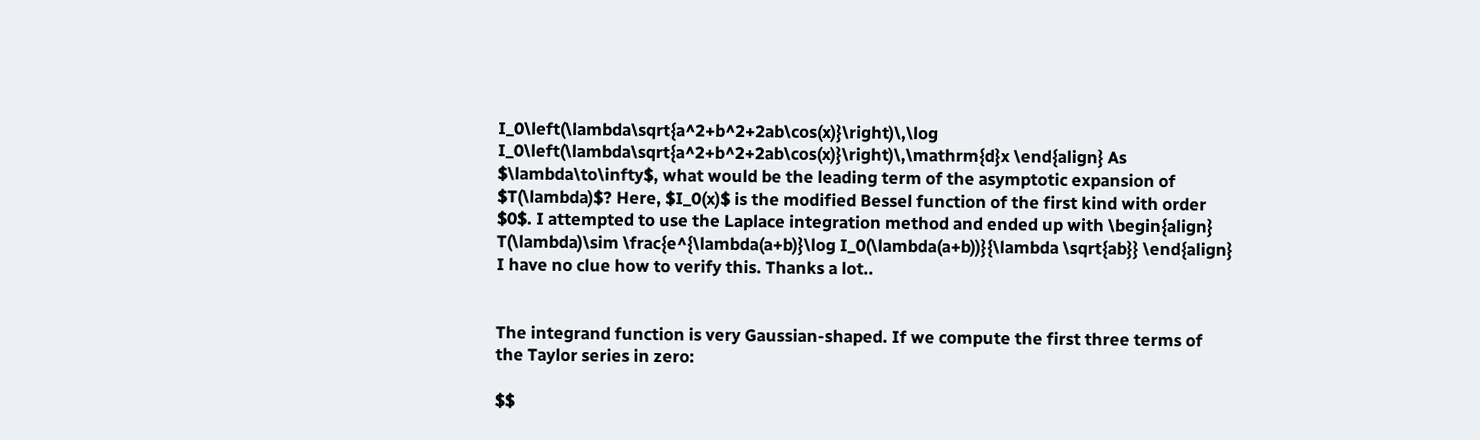I_0\left(\lambda\sqrt{a^2+b^2+2ab\cos(x)}\right)\,\log I_0\left(\lambda\sqrt{a^2+b^2+2ab\cos(x)}\right)\,\mathrm{d}x \end{align} As $\lambda\to\infty$, what would be the leading term of the asymptotic expansion of $T(\lambda)$? Here, $I_0(x)$ is the modified Bessel function of the first kind with order $0$. I attempted to use the Laplace integration method and ended up with \begin{align} T(\lambda)\sim \frac{e^{\lambda(a+b)}\log I_0(\lambda(a+b))}{\lambda \sqrt{ab}} \end{align} I have no clue how to verify this. Thanks a lot..


The integrand function is very Gaussian-shaped. If we compute the first three terms of the Taylor series in zero:

$$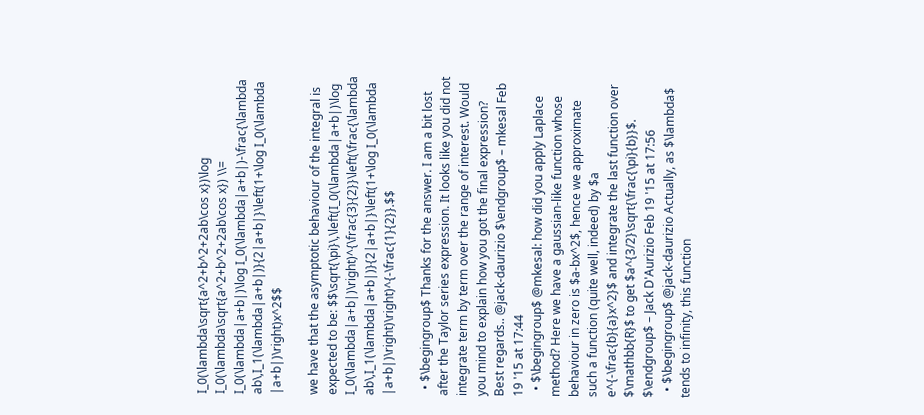I_0(\lambda\sqrt{a^2+b^2+2ab\cos x})\log I_0(\lambda\sqrt{a^2+b^2+2ab\cos x}) \\= I_0(\lambda|a+b|)\log I_0(\lambda|a+b|)-\frac{\lambda ab\,I_1(\lambda|a+b|)}{2|a+b|}\left(1+\log I_0(\lambda |a+b|)\right)x^2$$

we have that the asymptotic behaviour of the integral is expected to be: $$\sqrt{\pi}\,\left(I_0(\lambda|a+b|)\log I_0(\lambda|a+b|)\right)^{\frac{3}{2}}\left(\frac{\lambda ab\,I_1(\lambda|a+b|)}{2|a+b|}\left(1+\log I_0(\lambda |a+b|)\right)\right)^{-\frac{1}{2}}.$$

  • $\begingroup$ Thanks for the answer. I am a bit lost after the Taylor series expression. It looks like you did not integrate term by term over the range of interest. Would you mind to explain how you got the final expression? Best regards.. @jack-daurizio $\endgroup$ – mkesal Feb 19 '15 at 17:44
  • $\begingroup$ @mkesal: how did you apply Laplace method? Here we have a gaussian-like function whose behaviour in zero is $a-bx^2$, hence we approximate such a function (quite well, indeed) by $a e^{-\frac{b}{a}x^2}$ and integrate the last function over $\mathbb{R}$ to get $a^{3/2}\sqrt{\frac{\pi}{b}}$. $\endgroup$ – Jack D'Aurizio Feb 19 '15 at 17:56
  • $\begingroup$ @jack-daurizio Actually, as $\lambda$ tends to infinity, this function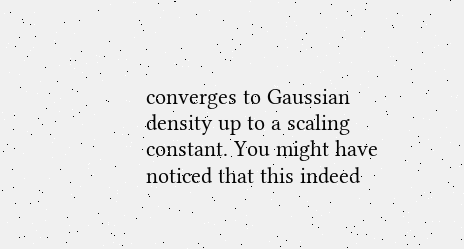converges to Gaussian density up to a scaling constant. You might have noticed that this indeed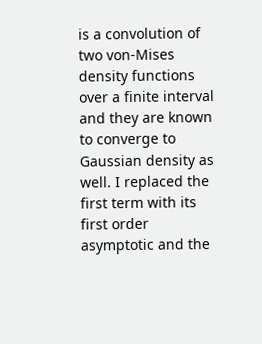is a convolution of two von-Mises density functions over a finite interval and they are known to converge to Gaussian density as well. I replaced the first term with its first order asymptotic and the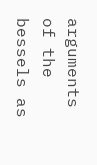arguments of the bessels as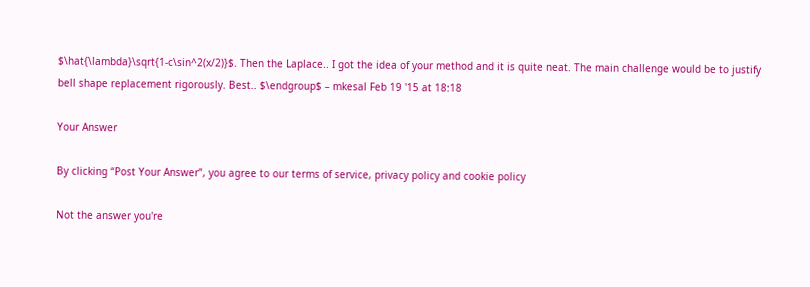$\hat{\lambda}\sqrt{1-c\sin^2(x/2)}$. Then the Laplace.. I got the idea of your method and it is quite neat. The main challenge would be to justify bell shape replacement rigorously. Best.. $\endgroup$ – mkesal Feb 19 '15 at 18:18

Your Answer

By clicking “Post Your Answer”, you agree to our terms of service, privacy policy and cookie policy

Not the answer you're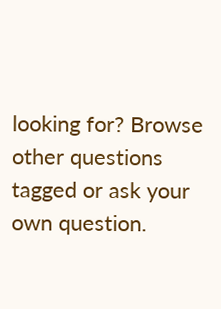looking for? Browse other questions tagged or ask your own question.